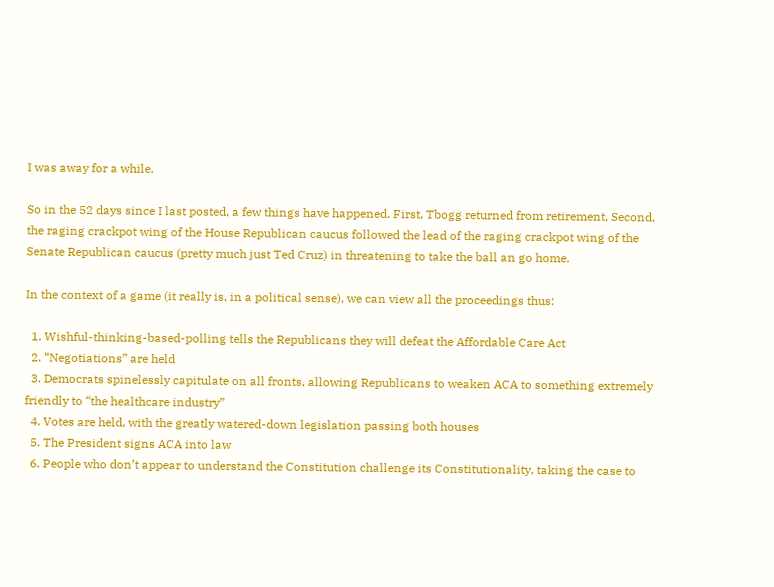I was away for a while.

So in the 52 days since I last posted, a few things have happened. First, Tbogg returned from retirement. Second, the raging crackpot wing of the House Republican caucus followed the lead of the raging crackpot wing of the Senate Republican caucus (pretty much just Ted Cruz) in threatening to take the ball an go home.

In the context of a game (it really is, in a political sense), we can view all the proceedings thus:

  1. Wishful-thinking-based-polling tells the Republicans they will defeat the Affordable Care Act
  2. “Negotiations” are held
  3. Democrats spinelessly capitulate on all fronts, allowing Republicans to weaken ACA to something extremely friendly to “the healthcare industry”
  4. Votes are held, with the greatly watered-down legislation passing both houses
  5. The President signs ACA into law
  6. People who don’t appear to understand the Constitution challenge its Constitutionality, taking the case to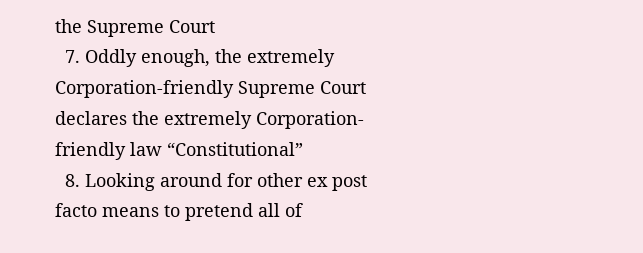the Supreme Court
  7. Oddly enough, the extremely Corporation-friendly Supreme Court declares the extremely Corporation-friendly law “Constitutional”
  8. Looking around for other ex post facto means to pretend all of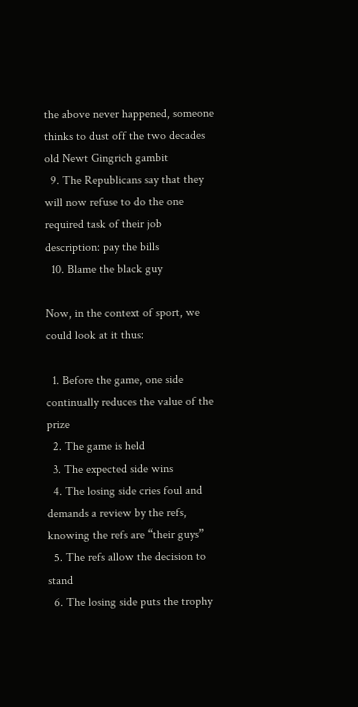the above never happened, someone thinks to dust off the two decades old Newt Gingrich gambit
  9. The Republicans say that they will now refuse to do the one required task of their job description: pay the bills
  10. Blame the black guy

Now, in the context of sport, we could look at it thus:

  1. Before the game, one side continually reduces the value of the prize
  2. The game is held
  3. The expected side wins
  4. The losing side cries foul and demands a review by the refs, knowing the refs are “their guys”
  5. The refs allow the decision to stand
  6. The losing side puts the trophy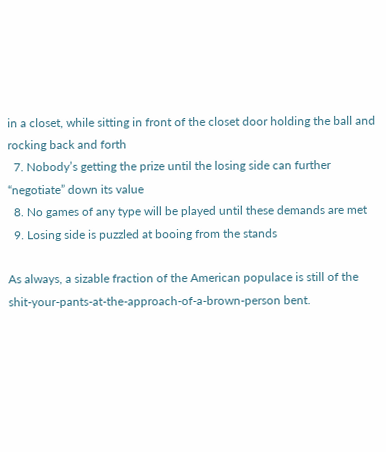in a closet, while sitting in front of the closet door holding the ball and rocking back and forth
  7. Nobody’s getting the prize until the losing side can further “negotiate” down its value
  8. No games of any type will be played until these demands are met
  9. Losing side is puzzled at booing from the stands

As always, a sizable fraction of the American populace is still of the shit-your-pants-at-the-approach-of-a-brown-person bent.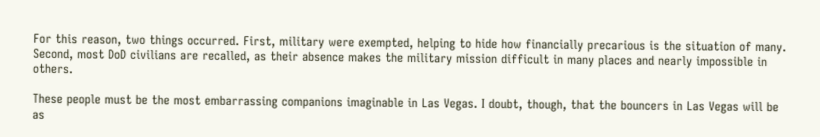For this reason, two things occurred. First, military were exempted, helping to hide how financially precarious is the situation of many. Second, most DoD civilians are recalled, as their absence makes the military mission difficult in many places and nearly impossible in others.

These people must be the most embarrassing companions imaginable in Las Vegas. I doubt, though, that the bouncers in Las Vegas will be as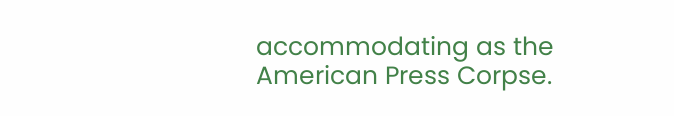accommodating as the American Press Corpse.